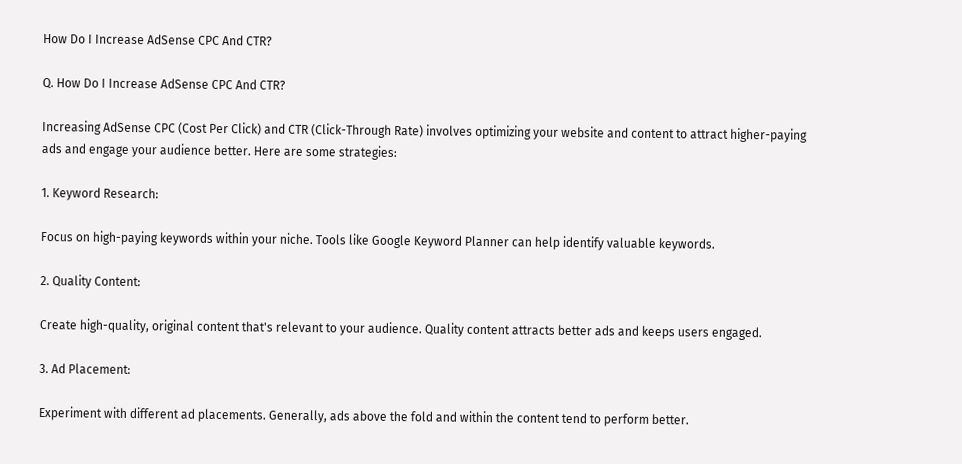How Do I Increase AdSense CPC And CTR?

Q. How Do I Increase AdSense CPC And CTR?

Increasing AdSense CPC (Cost Per Click) and CTR (Click-Through Rate) involves optimizing your website and content to attract higher-paying ads and engage your audience better. Here are some strategies:

1. Keyword Research:

Focus on high-paying keywords within your niche. Tools like Google Keyword Planner can help identify valuable keywords.

2. Quality Content:

Create high-quality, original content that's relevant to your audience. Quality content attracts better ads and keeps users engaged.

3. Ad Placement:

Experiment with different ad placements. Generally, ads above the fold and within the content tend to perform better.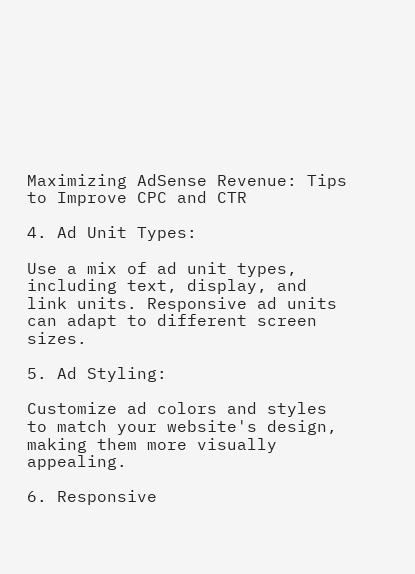Maximizing AdSense Revenue: Tips to Improve CPC and CTR

4. Ad Unit Types:

Use a mix of ad unit types, including text, display, and link units. Responsive ad units can adapt to different screen sizes.

5. Ad Styling:

Customize ad colors and styles to match your website's design, making them more visually appealing.

6. Responsive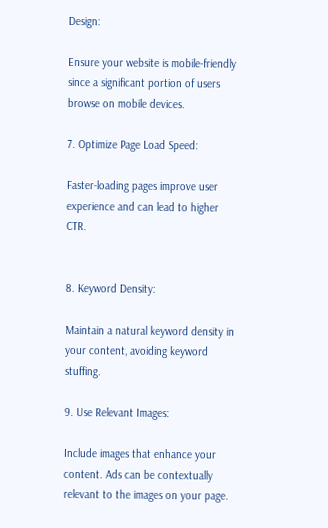Design:

Ensure your website is mobile-friendly since a significant portion of users browse on mobile devices.

7. Optimize Page Load Speed:

Faster-loading pages improve user experience and can lead to higher CTR.


8. Keyword Density:

Maintain a natural keyword density in your content, avoiding keyword stuffing.

9. Use Relevant Images:

Include images that enhance your content. Ads can be contextually relevant to the images on your page.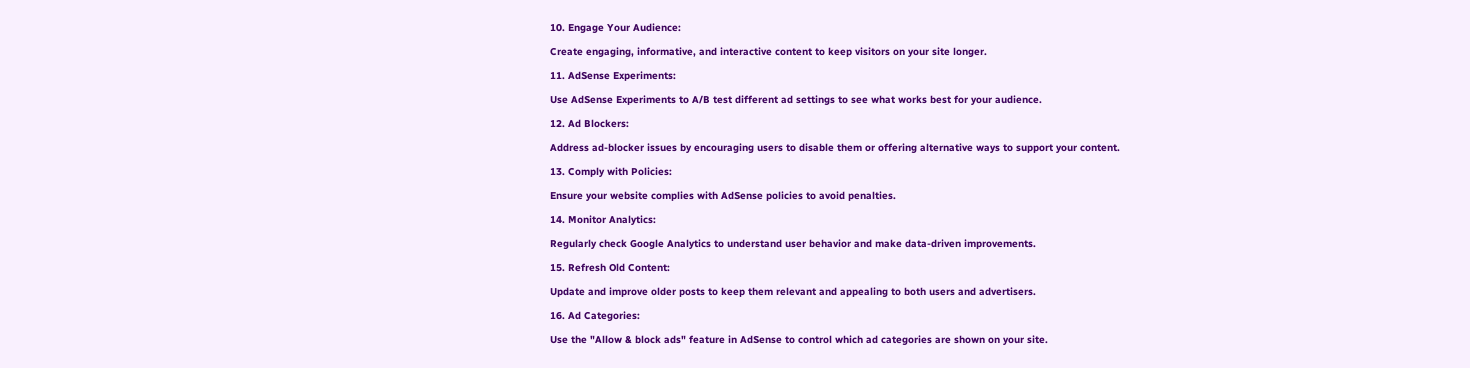10. Engage Your Audience:

Create engaging, informative, and interactive content to keep visitors on your site longer.

11. AdSense Experiments:

Use AdSense Experiments to A/B test different ad settings to see what works best for your audience.

12. Ad Blockers:

Address ad-blocker issues by encouraging users to disable them or offering alternative ways to support your content.

13. Comply with Policies:

Ensure your website complies with AdSense policies to avoid penalties.

14. Monitor Analytics:

Regularly check Google Analytics to understand user behavior and make data-driven improvements.

15. Refresh Old Content:

Update and improve older posts to keep them relevant and appealing to both users and advertisers.

16. Ad Categories:

Use the "Allow & block ads" feature in AdSense to control which ad categories are shown on your site.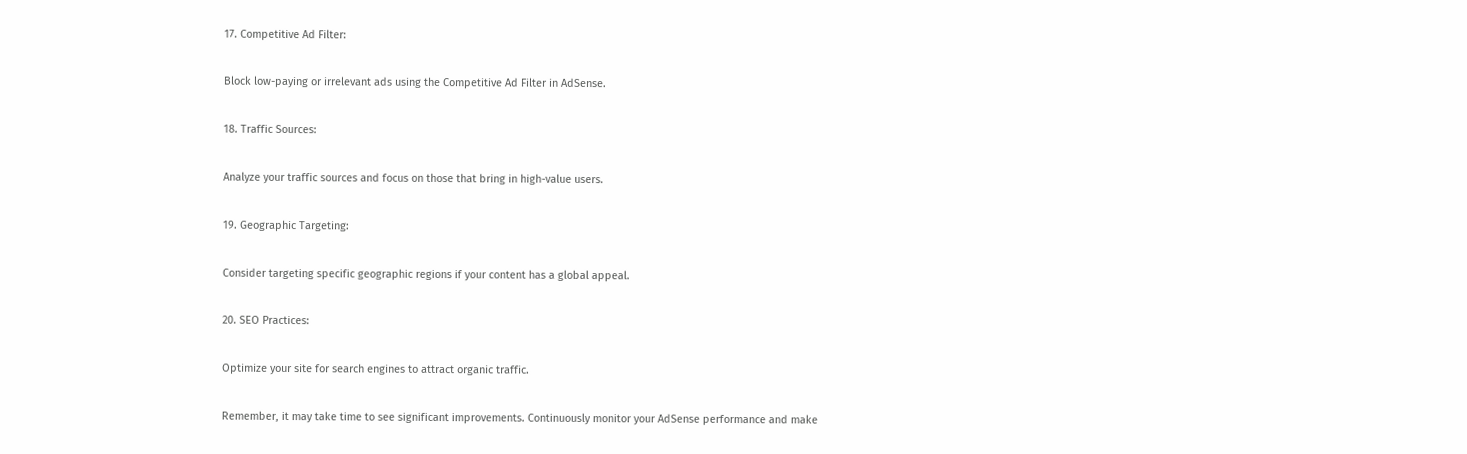17. Competitive Ad Filter:

Block low-paying or irrelevant ads using the Competitive Ad Filter in AdSense.

18. Traffic Sources:

Analyze your traffic sources and focus on those that bring in high-value users.

19. Geographic Targeting:

Consider targeting specific geographic regions if your content has a global appeal.

20. SEO Practices:

Optimize your site for search engines to attract organic traffic.

Remember, it may take time to see significant improvements. Continuously monitor your AdSense performance and make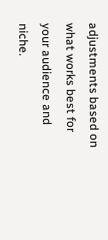adjustments based on what works best for your audience and niche.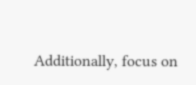Additionally, focus on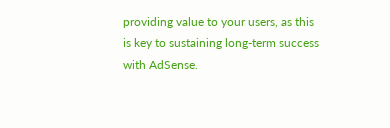providing value to your users, as this is key to sustaining long-term success with AdSense.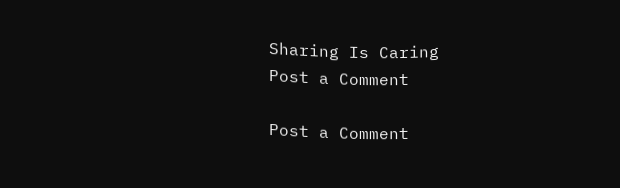Sharing Is Caring
Post a Comment

Post a Comment